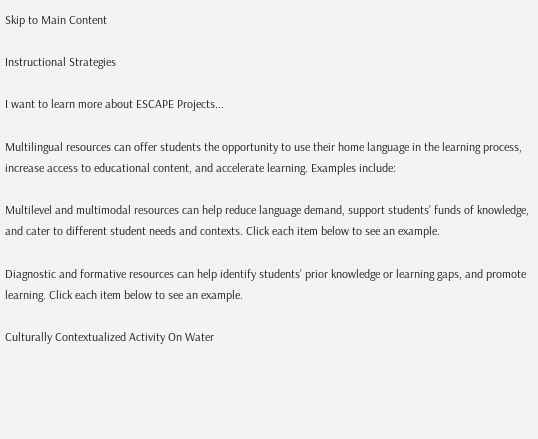Skip to Main Content

Instructional Strategies

I want to learn more about ESCAPE Projects...

Multilingual resources can offer students the opportunity to use their home language in the learning process, increase access to educational content, and accelerate learning. Examples include:

Multilevel and multimodal resources can help reduce language demand, support students’ funds of knowledge, and cater to different student needs and contexts. Click each item below to see an example.

Diagnostic and formative resources can help identify students’ prior knowledge or learning gaps, and promote learning. Click each item below to see an example.

Culturally Contextualized Activity On Water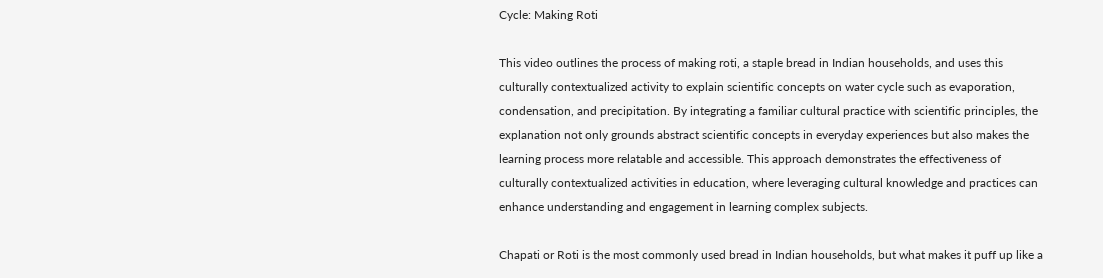Cycle: Making Roti

This video outlines the process of making roti, a staple bread in Indian households, and uses this culturally contextualized activity to explain scientific concepts on water cycle such as evaporation, condensation, and precipitation. By integrating a familiar cultural practice with scientific principles, the explanation not only grounds abstract scientific concepts in everyday experiences but also makes the learning process more relatable and accessible. This approach demonstrates the effectiveness of culturally contextualized activities in education, where leveraging cultural knowledge and practices can enhance understanding and engagement in learning complex subjects.

Chapati or Roti is the most commonly used bread in Indian households, but what makes it puff up like a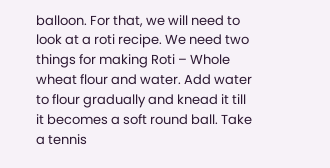balloon. For that, we will need to look at a roti recipe. We need two things for making Roti – Whole wheat flour and water. Add water to flour gradually and knead it till it becomes a soft round ball. Take a tennis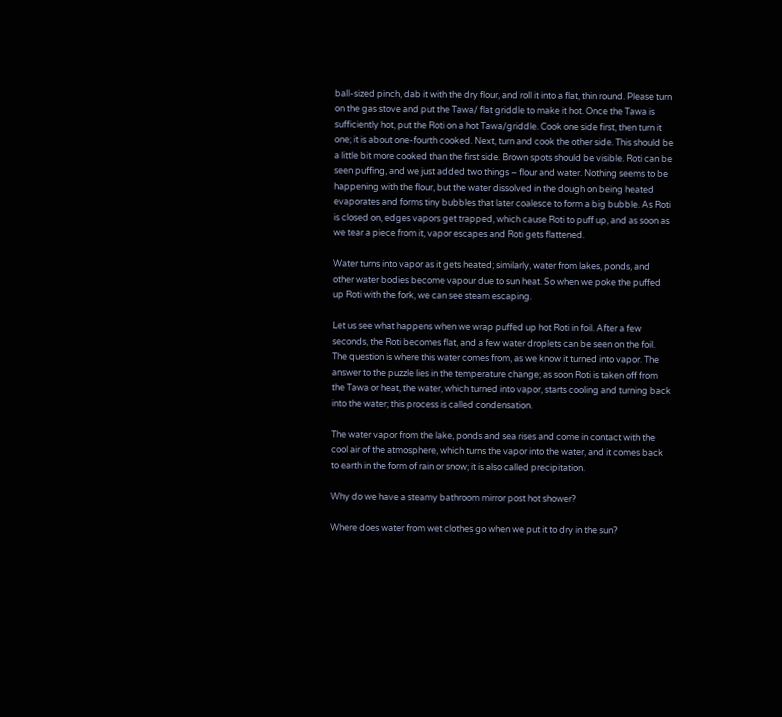ball-sized pinch, dab it with the dry flour, and roll it into a flat, thin round. Please turn on the gas stove and put the Tawa/ flat griddle to make it hot. Once the Tawa is sufficiently hot, put the Roti on a hot Tawa/griddle. Cook one side first, then turn it one; it is about one-fourth cooked. Next, turn and cook the other side. This should be a little bit more cooked than the first side. Brown spots should be visible. Roti can be seen puffing, and we just added two things – flour and water. Nothing seems to be happening with the flour, but the water dissolved in the dough on being heated evaporates and forms tiny bubbles that later coalesce to form a big bubble. As Roti is closed on, edges vapors get trapped, which cause Roti to puff up, and as soon as we tear a piece from it, vapor escapes and Roti gets flattened.

Water turns into vapor as it gets heated; similarly, water from lakes, ponds, and other water bodies become vapour due to sun heat. So when we poke the puffed up Roti with the fork, we can see steam escaping.

Let us see what happens when we wrap puffed up hot Roti in foil. After a few seconds, the Roti becomes flat, and a few water droplets can be seen on the foil. The question is where this water comes from, as we know it turned into vapor. The answer to the puzzle lies in the temperature change; as soon Roti is taken off from the Tawa or heat, the water, which turned into vapor, starts cooling and turning back into the water; this process is called condensation.

The water vapor from the lake, ponds and sea rises and come in contact with the cool air of the atmosphere, which turns the vapor into the water, and it comes back to earth in the form of rain or snow; it is also called precipitation.

Why do we have a steamy bathroom mirror post hot shower?

Where does water from wet clothes go when we put it to dry in the sun?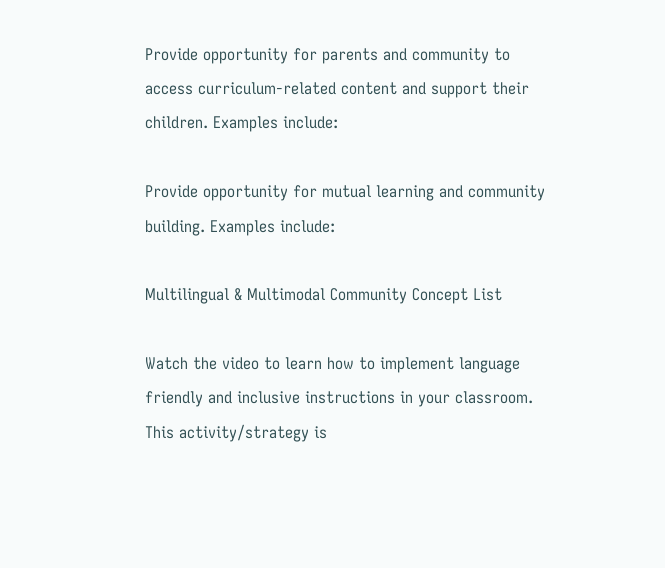Provide opportunity for parents and community to access curriculum-related content and support their children. Examples include:

Provide opportunity for mutual learning and community building. Examples include:

Multilingual & Multimodal Community Concept List

Watch the video to learn how to implement language friendly and inclusive instructions in your classroom. This activity/strategy is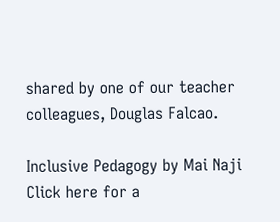shared by one of our teacher colleagues, Douglas Falcao.

Inclusive Pedagogy by Mai Naji
Click here for a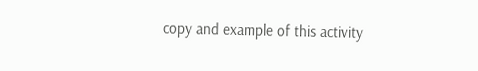copy and example of this activity